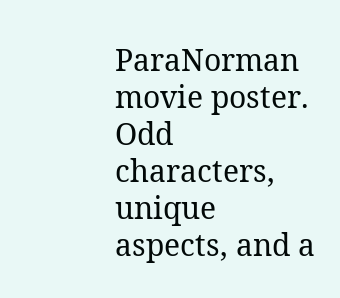ParaNorman movie poster. Odd characters, unique aspects, and a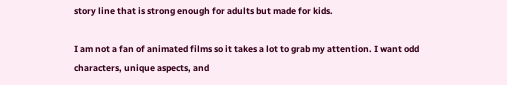story line that is strong enough for adults but made for kids.

I am not a fan of animated films so it takes a lot to grab my attention. I want odd characters, unique aspects, and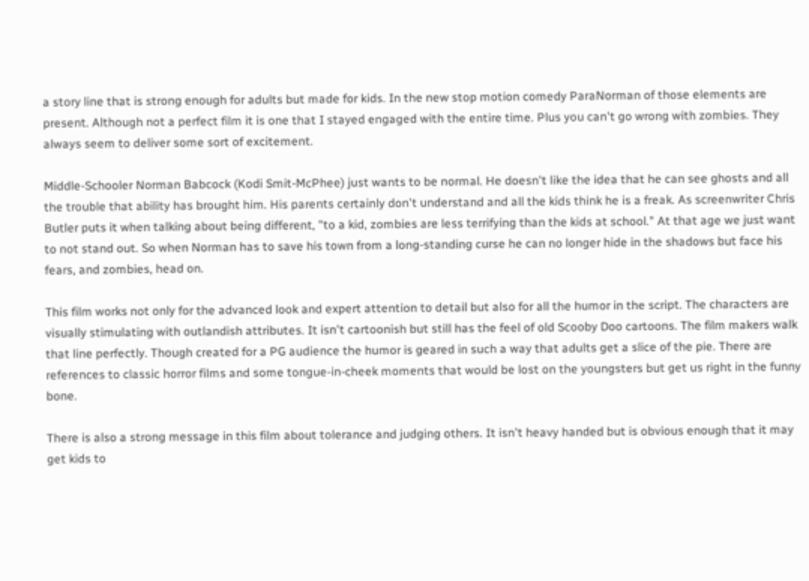a story line that is strong enough for adults but made for kids. In the new stop motion comedy ParaNorman of those elements are present. Although not a perfect film it is one that I stayed engaged with the entire time. Plus you can't go wrong with zombies. They always seem to deliver some sort of excitement.

Middle-Schooler Norman Babcock (Kodi Smit-McPhee) just wants to be normal. He doesn't like the idea that he can see ghosts and all the trouble that ability has brought him. His parents certainly don't understand and all the kids think he is a freak. As screenwriter Chris Butler puts it when talking about being different, "to a kid, zombies are less terrifying than the kids at school." At that age we just want to not stand out. So when Norman has to save his town from a long-standing curse he can no longer hide in the shadows but face his fears, and zombies, head on.

This film works not only for the advanced look and expert attention to detail but also for all the humor in the script. The characters are visually stimulating with outlandish attributes. It isn't cartoonish but still has the feel of old Scooby Doo cartoons. The film makers walk that line perfectly. Though created for a PG audience the humor is geared in such a way that adults get a slice of the pie. There are references to classic horror films and some tongue-in-cheek moments that would be lost on the youngsters but get us right in the funny bone.

There is also a strong message in this film about tolerance and judging others. It isn't heavy handed but is obvious enough that it may get kids to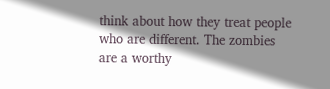think about how they treat people who are different. The zombies are a worthy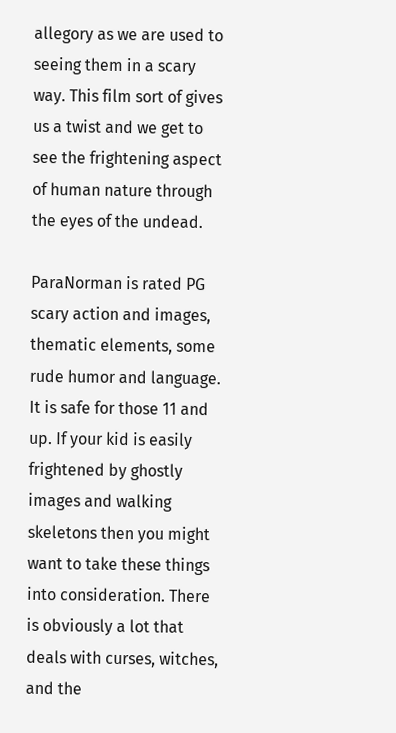allegory as we are used to seeing them in a scary way. This film sort of gives us a twist and we get to see the frightening aspect of human nature through the eyes of the undead.

ParaNorman is rated PG scary action and images, thematic elements, some rude humor and language. It is safe for those 11 and up. If your kid is easily frightened by ghostly images and walking skeletons then you might want to take these things into consideration. There is obviously a lot that deals with curses, witches, and the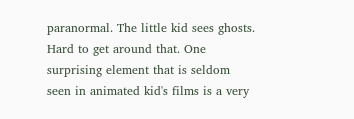paranormal. The little kid sees ghosts. Hard to get around that. One surprising element that is seldom seen in animated kid's films is a very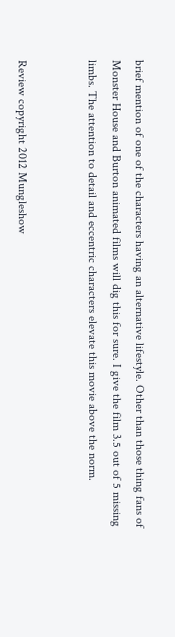brief mention of one of the characters having an alternative lifestyle. Other than those thing fans of Monster House and Burton animated films will dig this for sure. I give the film 3.5 out of 5 missing limbs. The attention to detail and eccentric characters elevate this movie above the norm.


Review copyright 2012 Mungleshow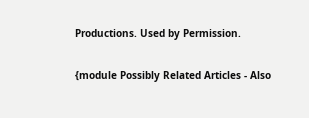Productions. Used by Permission.

{module Possibly Related Articles - Also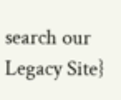search our Legacy Site}